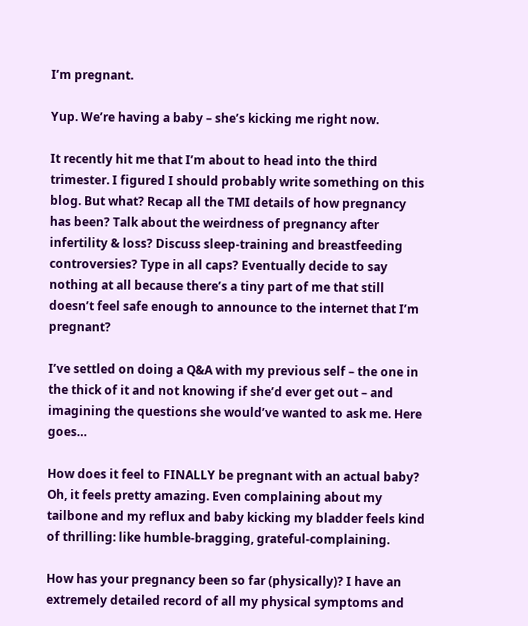I’m pregnant.

Yup. We’re having a baby – she’s kicking me right now.

It recently hit me that I’m about to head into the third trimester. I figured I should probably write something on this blog. But what? Recap all the TMI details of how pregnancy has been? Talk about the weirdness of pregnancy after infertility & loss? Discuss sleep-training and breastfeeding controversies? Type in all caps? Eventually decide to say nothing at all because there’s a tiny part of me that still doesn’t feel safe enough to announce to the internet that I’m pregnant?

I’ve settled on doing a Q&A with my previous self – the one in the thick of it and not knowing if she’d ever get out – and imagining the questions she would’ve wanted to ask me. Here goes…

How does it feel to FINALLY be pregnant with an actual baby? Oh, it feels pretty amazing. Even complaining about my tailbone and my reflux and baby kicking my bladder feels kind of thrilling: like humble-bragging, grateful-complaining.

How has your pregnancy been so far (physically)? I have an extremely detailed record of all my physical symptoms and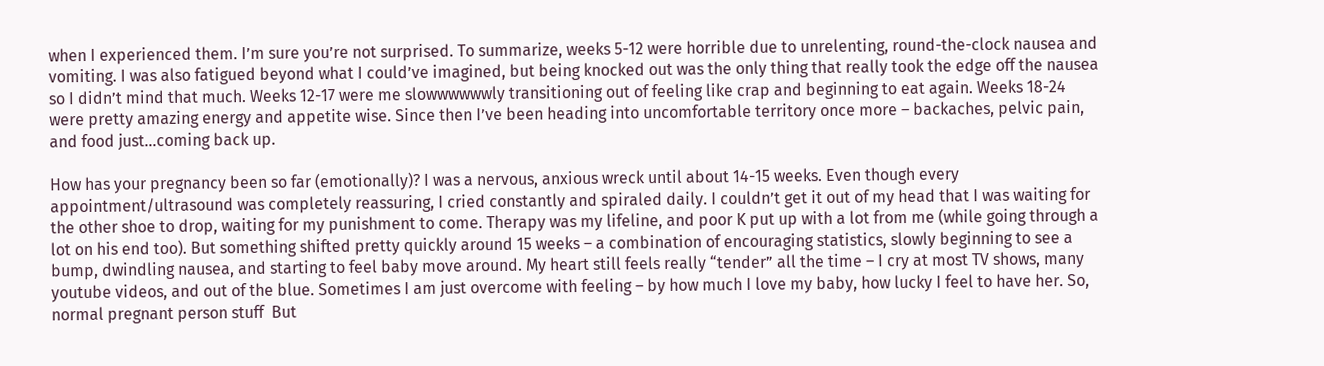when I experienced them. I’m sure you’re not surprised. To summarize, weeks 5-12 were horrible due to unrelenting, round-the-clock nausea and vomiting. I was also fatigued beyond what I could’ve imagined, but being knocked out was the only thing that really took the edge off the nausea so I didn’t mind that much. Weeks 12-17 were me slowwwwwwly transitioning out of feeling like crap and beginning to eat again. Weeks 18-24 were pretty amazing energy and appetite wise. Since then I’ve been heading into uncomfortable territory once more – backaches, pelvic pain, and food just…coming back up.

How has your pregnancy been so far (emotionally)? I was a nervous, anxious wreck until about 14-15 weeks. Even though every appointment/ultrasound was completely reassuring, I cried constantly and spiraled daily. I couldn’t get it out of my head that I was waiting for the other shoe to drop, waiting for my punishment to come. Therapy was my lifeline, and poor K put up with a lot from me (while going through a lot on his end too). But something shifted pretty quickly around 15 weeks – a combination of encouraging statistics, slowly beginning to see a bump, dwindling nausea, and starting to feel baby move around. My heart still feels really “tender” all the time – I cry at most TV shows, many youtube videos, and out of the blue. Sometimes I am just overcome with feeling – by how much I love my baby, how lucky I feel to have her. So, normal pregnant person stuff  But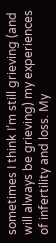sometimes I think I’m still grieving (and will always be grieving) my experiences of infertility and loss. My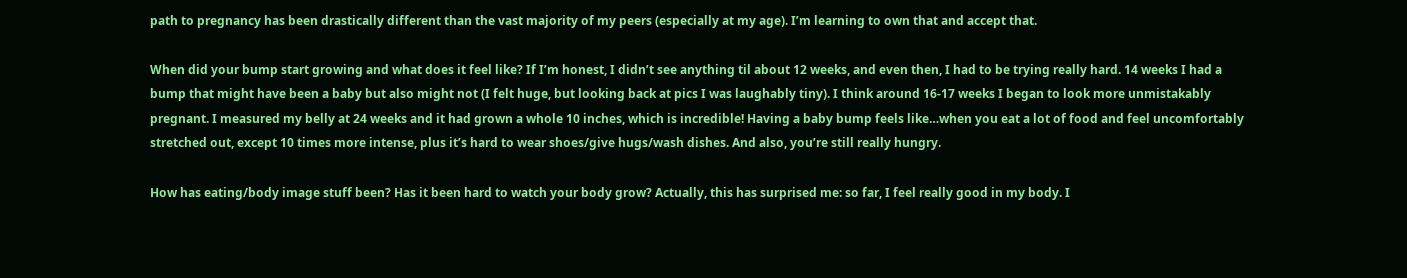path to pregnancy has been drastically different than the vast majority of my peers (especially at my age). I’m learning to own that and accept that.

When did your bump start growing and what does it feel like? If I’m honest, I didn’t see anything til about 12 weeks, and even then, I had to be trying really hard. 14 weeks I had a bump that might have been a baby but also might not (I felt huge, but looking back at pics I was laughably tiny). I think around 16-17 weeks I began to look more unmistakably pregnant. I measured my belly at 24 weeks and it had grown a whole 10 inches, which is incredible! Having a baby bump feels like…when you eat a lot of food and feel uncomfortably stretched out, except 10 times more intense, plus it’s hard to wear shoes/give hugs/wash dishes. And also, you’re still really hungry.

How has eating/body image stuff been? Has it been hard to watch your body grow? Actually, this has surprised me: so far, I feel really good in my body. I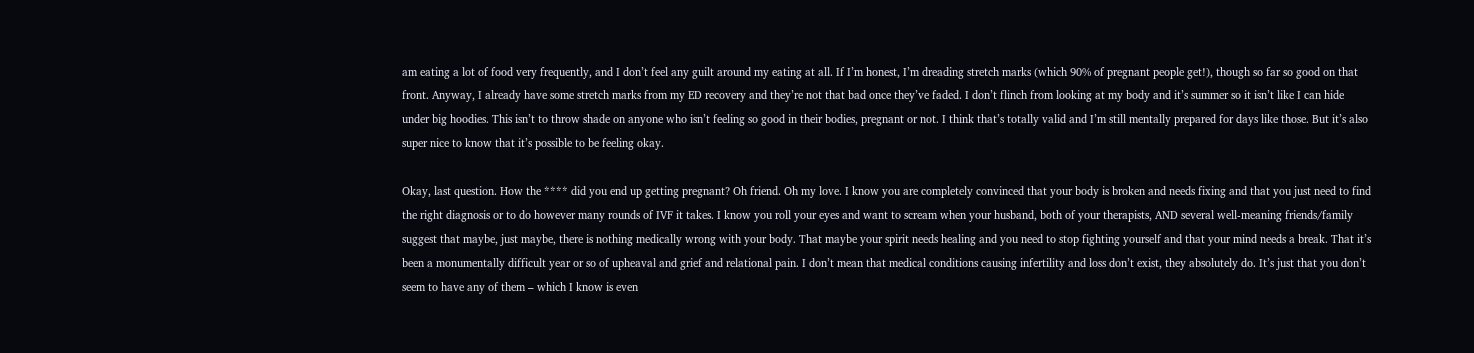am eating a lot of food very frequently, and I don’t feel any guilt around my eating at all. If I’m honest, I’m dreading stretch marks (which 90% of pregnant people get!), though so far so good on that front. Anyway, I already have some stretch marks from my ED recovery and they’re not that bad once they’ve faded. I don’t flinch from looking at my body and it’s summer so it isn’t like I can hide under big hoodies. This isn’t to throw shade on anyone who isn’t feeling so good in their bodies, pregnant or not. I think that’s totally valid and I’m still mentally prepared for days like those. But it’s also super nice to know that it’s possible to be feeling okay.

Okay, last question. How the **** did you end up getting pregnant? Oh friend. Oh my love. I know you are completely convinced that your body is broken and needs fixing and that you just need to find the right diagnosis or to do however many rounds of IVF it takes. I know you roll your eyes and want to scream when your husband, both of your therapists, AND several well-meaning friends/family suggest that maybe, just maybe, there is nothing medically wrong with your body. That maybe your spirit needs healing and you need to stop fighting yourself and that your mind needs a break. That it’s been a monumentally difficult year or so of upheaval and grief and relational pain. I don’t mean that medical conditions causing infertility and loss don’t exist, they absolutely do. It’s just that you don’t seem to have any of them – which I know is even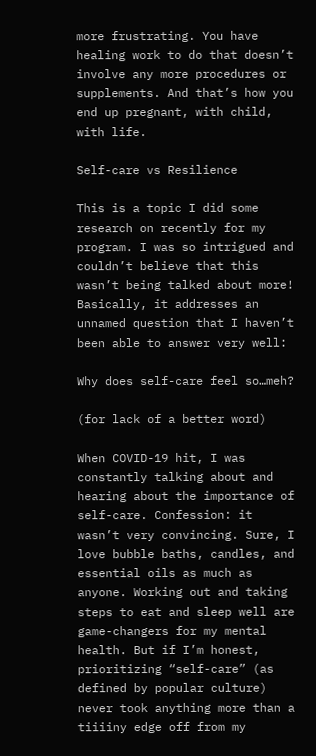more frustrating. You have healing work to do that doesn’t involve any more procedures or supplements. And that’s how you end up pregnant, with child, with life.

Self-care vs Resilience

This is a topic I did some research on recently for my program. I was so intrigued and couldn’t believe that this wasn’t being talked about more! Basically, it addresses an unnamed question that I haven’t been able to answer very well:

Why does self-care feel so…meh?

(for lack of a better word)

When COVID-19 hit, I was constantly talking about and hearing about the importance of self-care. Confession: it wasn’t very convincing. Sure, I love bubble baths, candles, and essential oils as much as anyone. Working out and taking steps to eat and sleep well are game-changers for my mental health. But if I’m honest, prioritizing “self-care” (as defined by popular culture) never took anything more than a tiiiiny edge off from my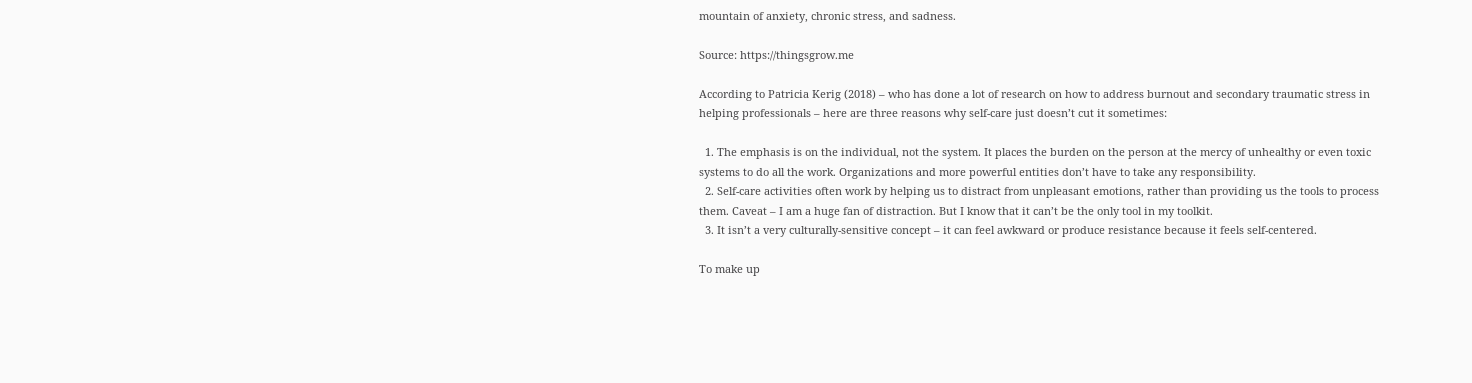mountain of anxiety, chronic stress, and sadness.

Source: https://thingsgrow.me

According to Patricia Kerig (2018) – who has done a lot of research on how to address burnout and secondary traumatic stress in helping professionals – here are three reasons why self-care just doesn’t cut it sometimes:

  1. The emphasis is on the individual, not the system. It places the burden on the person at the mercy of unhealthy or even toxic systems to do all the work. Organizations and more powerful entities don’t have to take any responsibility.
  2. Self-care activities often work by helping us to distract from unpleasant emotions, rather than providing us the tools to process them. Caveat – I am a huge fan of distraction. But I know that it can’t be the only tool in my toolkit.
  3. It isn’t a very culturally-sensitive concept – it can feel awkward or produce resistance because it feels self-centered.

To make up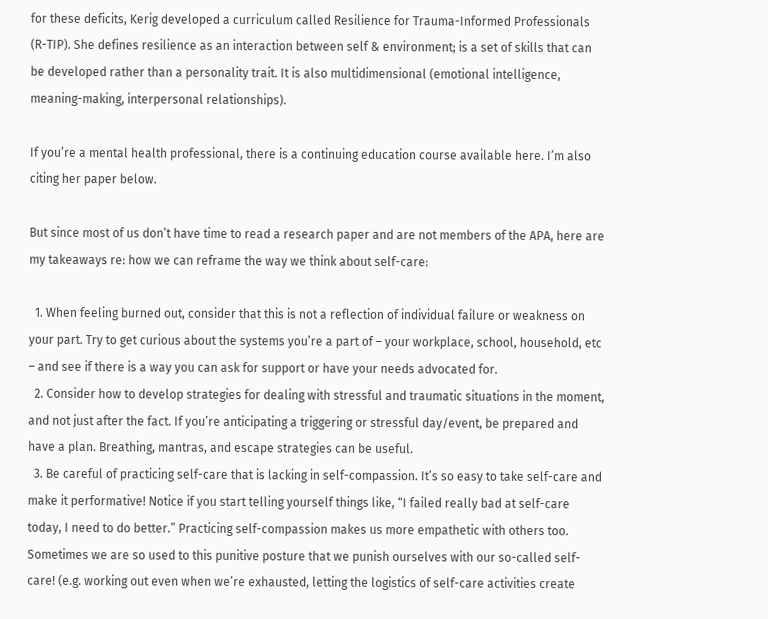for these deficits, Kerig developed a curriculum called Resilience for Trauma-Informed Professionals (R-TIP). She defines resilience as an interaction between self & environment; is a set of skills that can be developed rather than a personality trait. It is also multidimensional (emotional intelligence, meaning-making, interpersonal relationships).

If you’re a mental health professional, there is a continuing education course available here. I’m also citing her paper below.

But since most of us don’t have time to read a research paper and are not members of the APA, here are my takeaways re: how we can reframe the way we think about self-care:

  1. When feeling burned out, consider that this is not a reflection of individual failure or weakness on your part. Try to get curious about the systems you’re a part of – your workplace, school, household, etc – and see if there is a way you can ask for support or have your needs advocated for.
  2. Consider how to develop strategies for dealing with stressful and traumatic situations in the moment, and not just after the fact. If you’re anticipating a triggering or stressful day/event, be prepared and have a plan. Breathing, mantras, and escape strategies can be useful.
  3. Be careful of practicing self-care that is lacking in self-compassion. It’s so easy to take self-care and make it performative! Notice if you start telling yourself things like, “I failed really bad at self-care today, I need to do better.” Practicing self-compassion makes us more empathetic with others too. Sometimes we are so used to this punitive posture that we punish ourselves with our so-called self-care! (e.g. working out even when we’re exhausted, letting the logistics of self-care activities create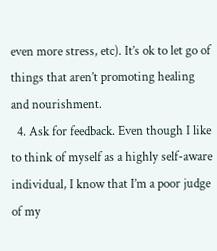even more stress, etc). It’s ok to let go of things that aren’t promoting healing and nourishment.
  4. Ask for feedback. Even though I like to think of myself as a highly self-aware individual, I know that I’m a poor judge of my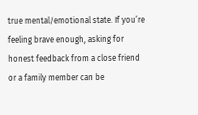true mental/emotional state. If you’re feeling brave enough, asking for honest feedback from a close friend or a family member can be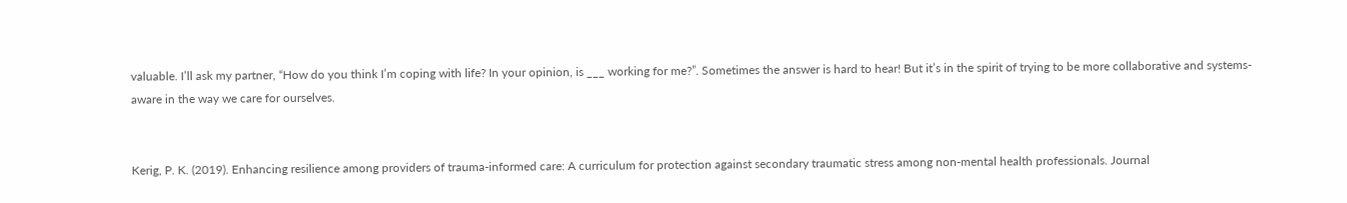valuable. I’ll ask my partner, “How do you think I’m coping with life? In your opinion, is ___ working for me?”. Sometimes the answer is hard to hear! But it’s in the spirit of trying to be more collaborative and systems-aware in the way we care for ourselves.


Kerig, P. K. (2019). Enhancing resilience among providers of trauma-informed care: A curriculum for protection against secondary traumatic stress among non-mental health professionals. Journal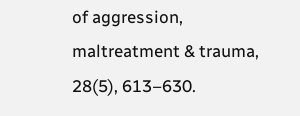of aggression, maltreatment & trauma, 28(5), 613–630.